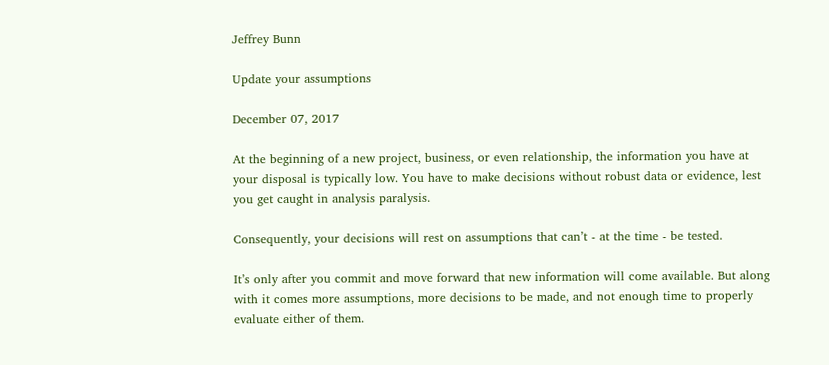Jeffrey Bunn

Update your assumptions

December 07, 2017

At the beginning of a new project, business, or even relationship, the information you have at your disposal is typically low. You have to make decisions without robust data or evidence, lest you get caught in analysis paralysis.

Consequently, your decisions will rest on assumptions that can’t - at the time - be tested.

It’s only after you commit and move forward that new information will come available. But along with it comes more assumptions, more decisions to be made, and not enough time to properly evaluate either of them.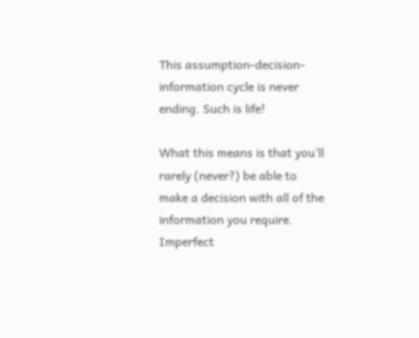This assumption-decision-information cycle is never ending. Such is life!

What this means is that you’ll rarely (never?) be able to make a decision with all of the information you require. Imperfect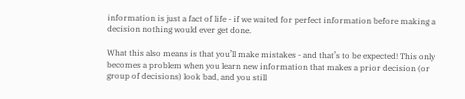information is just a fact of life - if we waited for perfect information before making a decision nothing would ever get done.

What this also means is that you’ll make mistakes - and that’s to be expected! This only becomes a problem when you learn new information that makes a prior decision (or group of decisions) look bad, and you still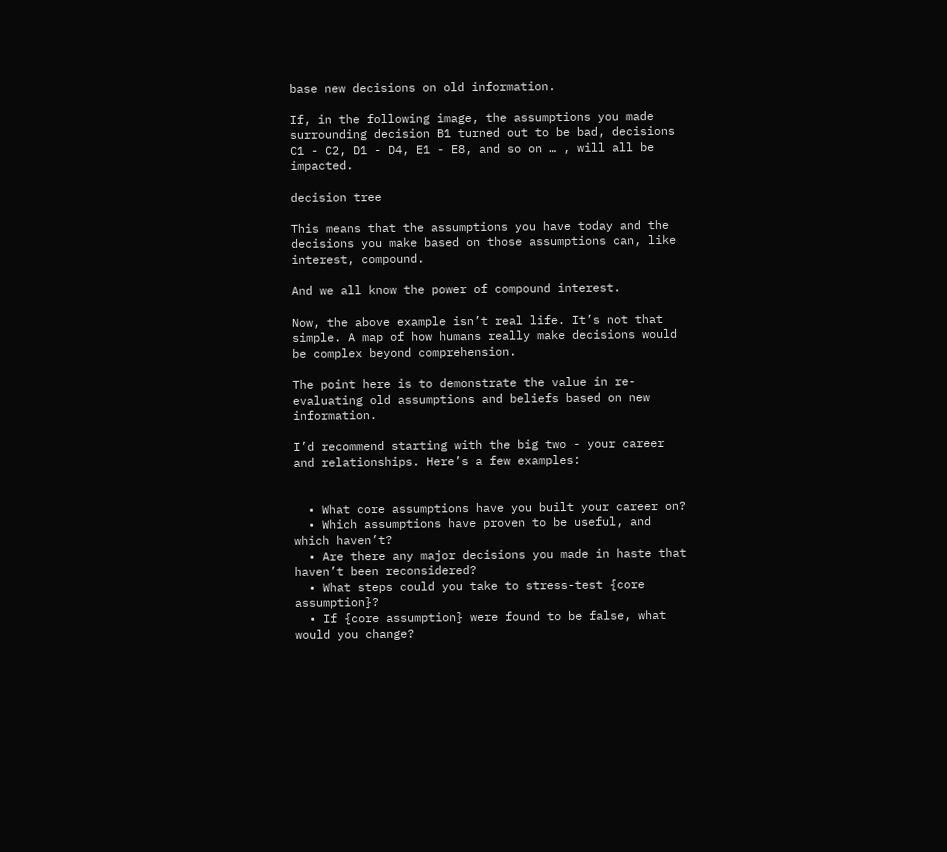base new decisions on old information.

If, in the following image, the assumptions you made surrounding decision B1 turned out to be bad, decisions C1 - C2, D1 - D4, E1 - E8, and so on … , will all be impacted.

decision tree

This means that the assumptions you have today and the decisions you make based on those assumptions can, like interest, compound.

And we all know the power of compound interest.

Now, the above example isn’t real life. It’s not that simple. A map of how humans really make decisions would be complex beyond comprehension.

The point here is to demonstrate the value in re-evaluating old assumptions and beliefs based on new information.

I’d recommend starting with the big two - your career and relationships. Here’s a few examples:


  • What core assumptions have you built your career on?
  • Which assumptions have proven to be useful, and which haven’t?
  • Are there any major decisions you made in haste that haven’t been reconsidered?
  • What steps could you take to stress-test {core assumption}?
  • If {core assumption} were found to be false, what would you change?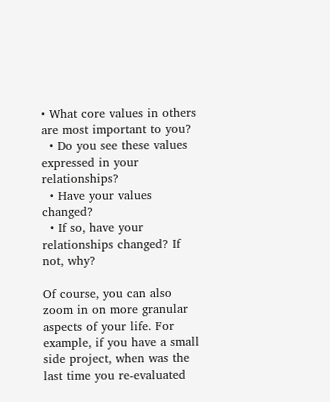• What core values in others are most important to you?
  • Do you see these values expressed in your relationships?
  • Have your values changed?
  • If so, have your relationships changed? If not, why?

Of course, you can also zoom in on more granular aspects of your life. For example, if you have a small side project, when was the last time you re-evaluated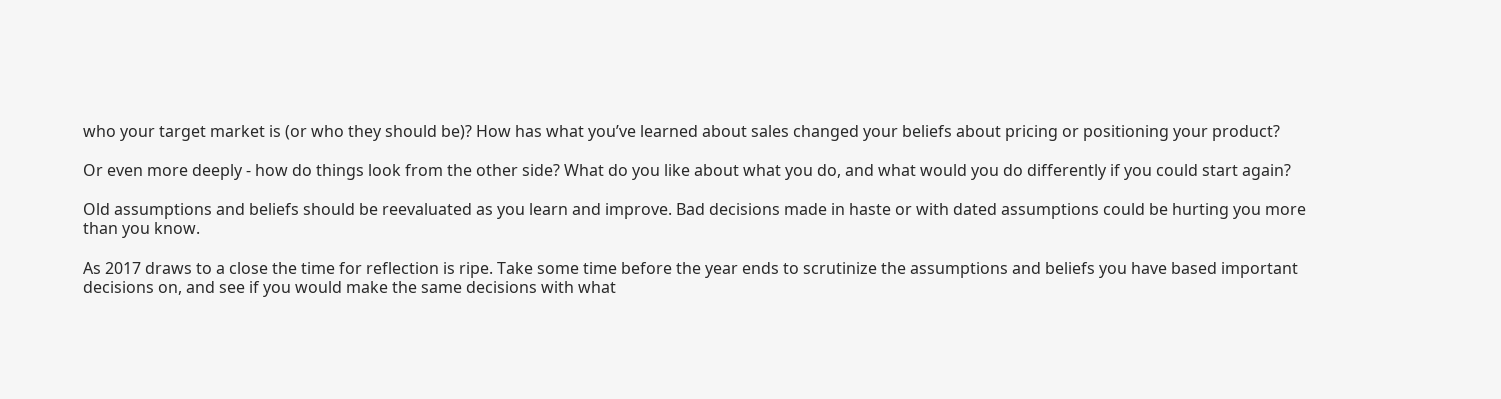who your target market is (or who they should be)? How has what you’ve learned about sales changed your beliefs about pricing or positioning your product?

Or even more deeply - how do things look from the other side? What do you like about what you do, and what would you do differently if you could start again?

Old assumptions and beliefs should be reevaluated as you learn and improve. Bad decisions made in haste or with dated assumptions could be hurting you more than you know.

As 2017 draws to a close the time for reflection is ripe. Take some time before the year ends to scrutinize the assumptions and beliefs you have based important decisions on, and see if you would make the same decisions with what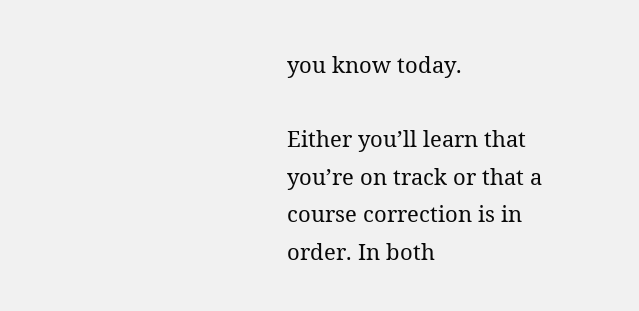you know today.

Either you’ll learn that you’re on track or that a course correction is in order. In both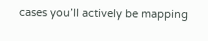cases you’ll actively be mapping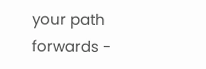your path forwards -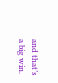and that’s a big win.